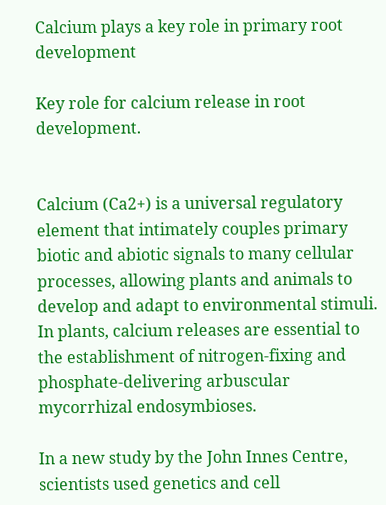Calcium plays a key role in primary root development

Key role for calcium release in root development.


Calcium (Ca2+) is a universal regulatory element that intimately couples primary biotic and abiotic signals to many cellular processes, allowing plants and animals to develop and adapt to environmental stimuli. In plants, calcium releases are essential to the establishment of nitrogen-fixing and phosphate-delivering arbuscular mycorrhizal endosymbioses.

In a new study by the John Innes Centre, scientists used genetics and cell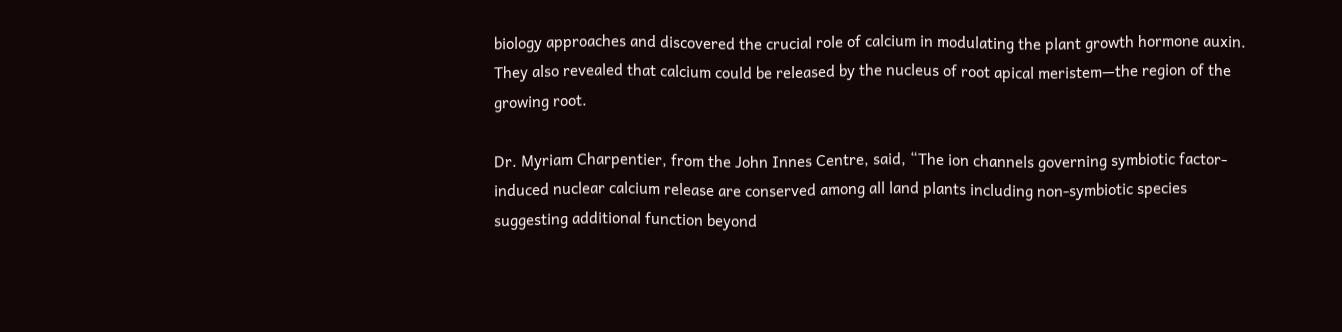biology approaches and discovered the crucial role of calcium in modulating the plant growth hormone auxin. They also revealed that calcium could be released by the nucleus of root apical meristem—the region of the growing root.

Dr. Myriam Charpentier, from the John Innes Centre, said, “The ion channels governing symbiotic factor-induced nuclear calcium release are conserved among all land plants including non-symbiotic species suggesting additional function beyond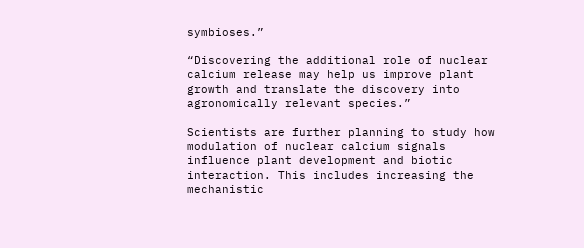symbioses.”

“Discovering the additional role of nuclear calcium release may help us improve plant growth and translate the discovery into agronomically relevant species.”

Scientists are further planning to study how modulation of nuclear calcium signals influence plant development and biotic interaction. This includes increasing the mechanistic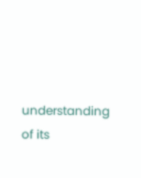understanding of its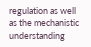regulation as well as the mechanistic understanding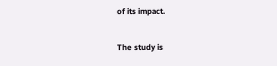of its impact.

The study is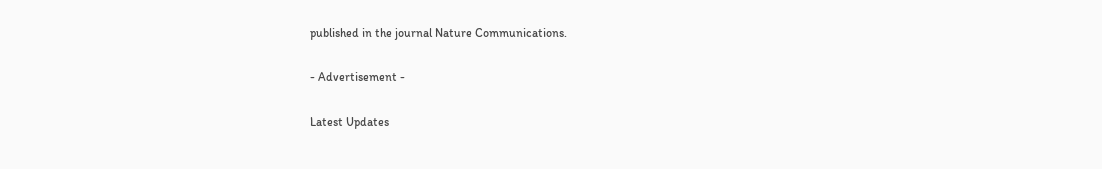published in the journal Nature Communications.

- Advertisement -

Latest Updates